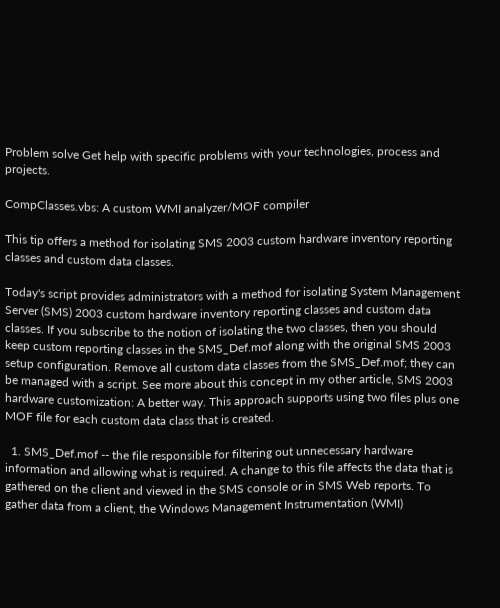Problem solve Get help with specific problems with your technologies, process and projects.

CompClasses.vbs: A custom WMI analyzer/MOF compiler

This tip offers a method for isolating SMS 2003 custom hardware inventory reporting classes and custom data classes.

Today's script provides administrators with a method for isolating System Management Server (SMS) 2003 custom hardware inventory reporting classes and custom data classes. If you subscribe to the notion of isolating the two classes, then you should keep custom reporting classes in the SMS_Def.mof along with the original SMS 2003 setup configuration. Remove all custom data classes from the SMS_Def.mof; they can be managed with a script. See more about this concept in my other article, SMS 2003 hardware customization: A better way. This approach supports using two files plus one MOF file for each custom data class that is created.

  1. SMS_Def.mof -- the file responsible for filtering out unnecessary hardware information and allowing what is required. A change to this file affects the data that is gathered on the client and viewed in the SMS console or in SMS Web reports. To gather data from a client, the Windows Management Instrumentation (WMI)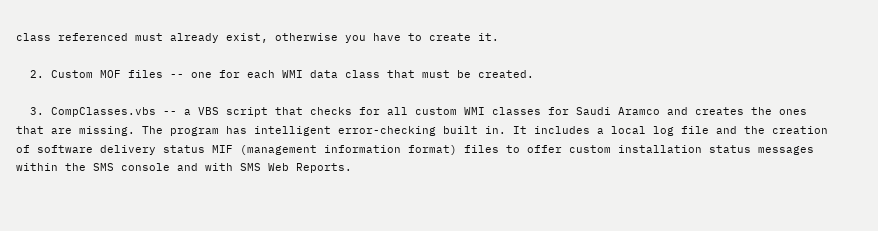class referenced must already exist, otherwise you have to create it.

  2. Custom MOF files -- one for each WMI data class that must be created.

  3. CompClasses.vbs -- a VBS script that checks for all custom WMI classes for Saudi Aramco and creates the ones that are missing. The program has intelligent error-checking built in. It includes a local log file and the creation of software delivery status MIF (management information format) files to offer custom installation status messages within the SMS console and with SMS Web Reports.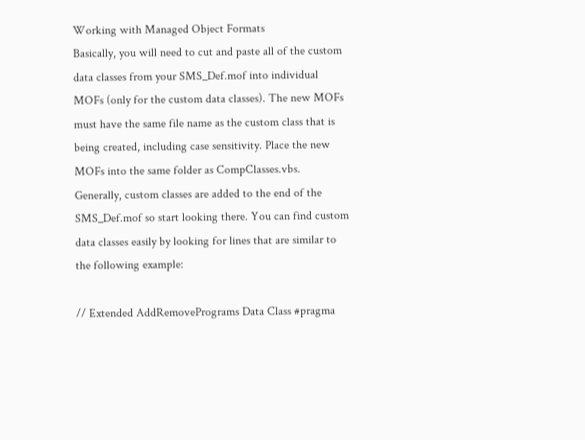Working with Managed Object Formats
Basically, you will need to cut and paste all of the custom data classes from your SMS_Def.mof into individual MOFs (only for the custom data classes). The new MOFs must have the same file name as the custom class that is being created, including case sensitivity. Place the new MOFs into the same folder as CompClasses.vbs. Generally, custom classes are added to the end of the SMS_Def.mof so start looking there. You can find custom data classes easily by looking for lines that are similar to the following example:

// Extended AddRemovePrograms Data Class #pragma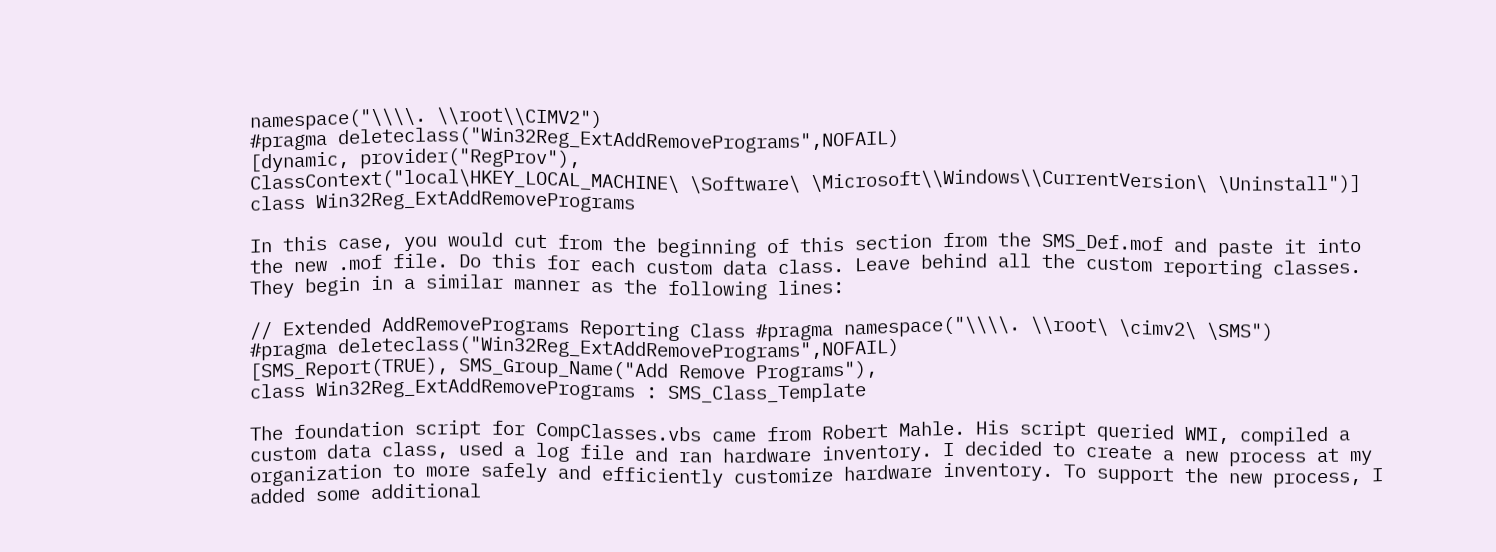namespace("\\\\. \\root\\CIMV2")
#pragma deleteclass("Win32Reg_ExtAddRemovePrograms",NOFAIL)
[dynamic, provider("RegProv"),
ClassContext("local\HKEY_LOCAL_MACHINE\ \Software\ \Microsoft\\Windows\\CurrentVersion\ \Uninstall")]
class Win32Reg_ExtAddRemovePrograms

In this case, you would cut from the beginning of this section from the SMS_Def.mof and paste it into the new .mof file. Do this for each custom data class. Leave behind all the custom reporting classes. They begin in a similar manner as the following lines:

// Extended AddRemovePrograms Reporting Class #pragma namespace("\\\\. \\root\ \cimv2\ \SMS")
#pragma deleteclass("Win32Reg_ExtAddRemovePrograms",NOFAIL)
[SMS_Report(TRUE), SMS_Group_Name("Add Remove Programs"),
class Win32Reg_ExtAddRemovePrograms : SMS_Class_Template

The foundation script for CompClasses.vbs came from Robert Mahle. His script queried WMI, compiled a custom data class, used a log file and ran hardware inventory. I decided to create a new process at my organization to more safely and efficiently customize hardware inventory. To support the new process, I added some additional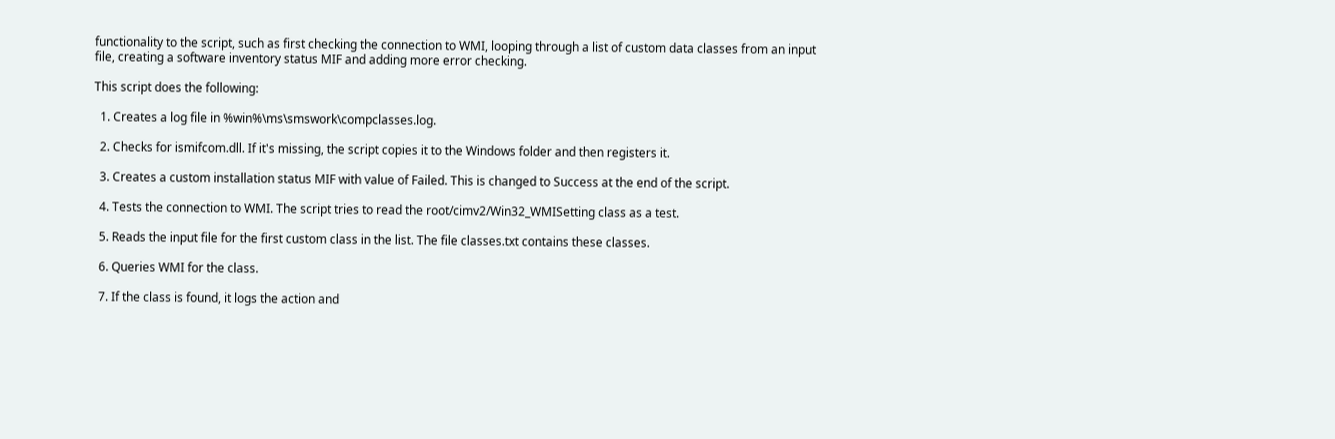functionality to the script, such as first checking the connection to WMI, looping through a list of custom data classes from an input file, creating a software inventory status MIF and adding more error checking.

This script does the following:

  1. Creates a log file in %win%\ms\smswork\compclasses.log.

  2. Checks for ismifcom.dll. If it's missing, the script copies it to the Windows folder and then registers it.

  3. Creates a custom installation status MIF with value of Failed. This is changed to Success at the end of the script.

  4. Tests the connection to WMI. The script tries to read the root/cimv2/Win32_WMISetting class as a test.

  5. Reads the input file for the first custom class in the list. The file classes.txt contains these classes.

  6. Queries WMI for the class.

  7. If the class is found, it logs the action and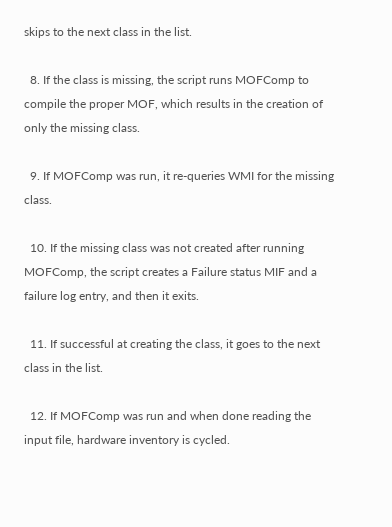skips to the next class in the list.

  8. If the class is missing, the script runs MOFComp to compile the proper MOF, which results in the creation of only the missing class.

  9. If MOFComp was run, it re-queries WMI for the missing class.

  10. If the missing class was not created after running MOFComp, the script creates a Failure status MIF and a failure log entry, and then it exits.

  11. If successful at creating the class, it goes to the next class in the list.

  12. If MOFComp was run and when done reading the input file, hardware inventory is cycled.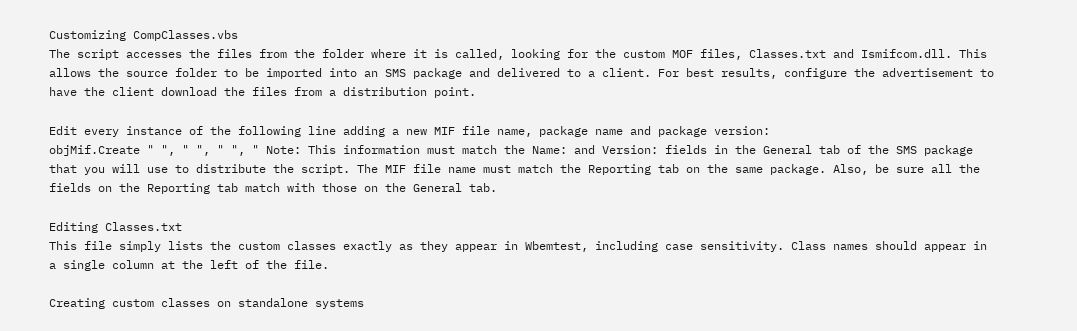Customizing CompClasses.vbs
The script accesses the files from the folder where it is called, looking for the custom MOF files, Classes.txt and Ismifcom.dll. This allows the source folder to be imported into an SMS package and delivered to a client. For best results, configure the advertisement to have the client download the files from a distribution point.

Edit every instance of the following line adding a new MIF file name, package name and package version:
objMif.Create " ", " ", " ", " Note: This information must match the Name: and Version: fields in the General tab of the SMS package that you will use to distribute the script. The MIF file name must match the Reporting tab on the same package. Also, be sure all the fields on the Reporting tab match with those on the General tab.

Editing Classes.txt
This file simply lists the custom classes exactly as they appear in Wbemtest, including case sensitivity. Class names should appear in a single column at the left of the file.

Creating custom classes on standalone systems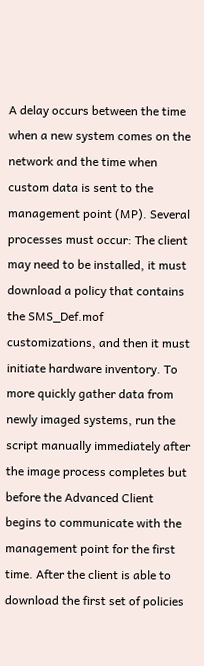A delay occurs between the time when a new system comes on the network and the time when custom data is sent to the management point (MP). Several processes must occur: The client may need to be installed, it must download a policy that contains the SMS_Def.mof customizations, and then it must initiate hardware inventory. To more quickly gather data from newly imaged systems, run the script manually immediately after the image process completes but before the Advanced Client begins to communicate with the management point for the first time. After the client is able to download the first set of policies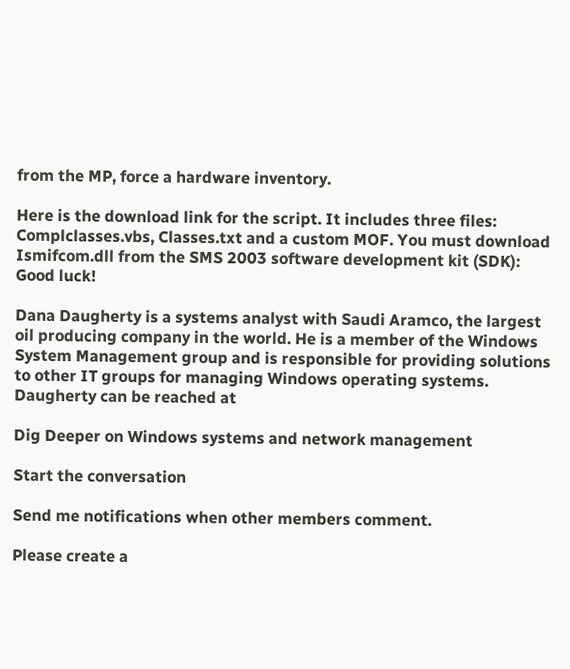from the MP, force a hardware inventory.

Here is the download link for the script. It includes three files: Complclasses.vbs, Classes.txt and a custom MOF. You must download Ismifcom.dll from the SMS 2003 software development kit (SDK): Good luck!

Dana Daugherty is a systems analyst with Saudi Aramco, the largest oil producing company in the world. He is a member of the Windows System Management group and is responsible for providing solutions to other IT groups for managing Windows operating systems. Daugherty can be reached at

Dig Deeper on Windows systems and network management

Start the conversation

Send me notifications when other members comment.

Please create a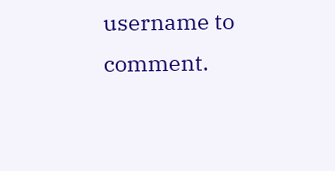username to comment.